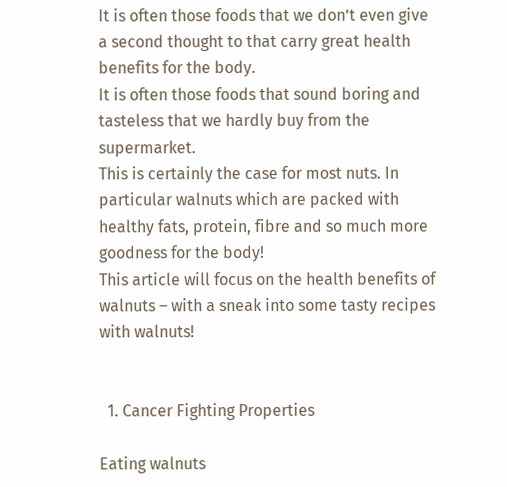It is often those foods that we don’t even give a second thought to that carry great health benefits for the body.
It is often those foods that sound boring and tasteless that we hardly buy from the supermarket.
This is certainly the case for most nuts. In particular walnuts which are packed with healthy fats, protein, fibre and so much more goodness for the body!
This article will focus on the health benefits of walnuts – with a sneak into some tasty recipes with walnuts!


  1. Cancer Fighting Properties

Eating walnuts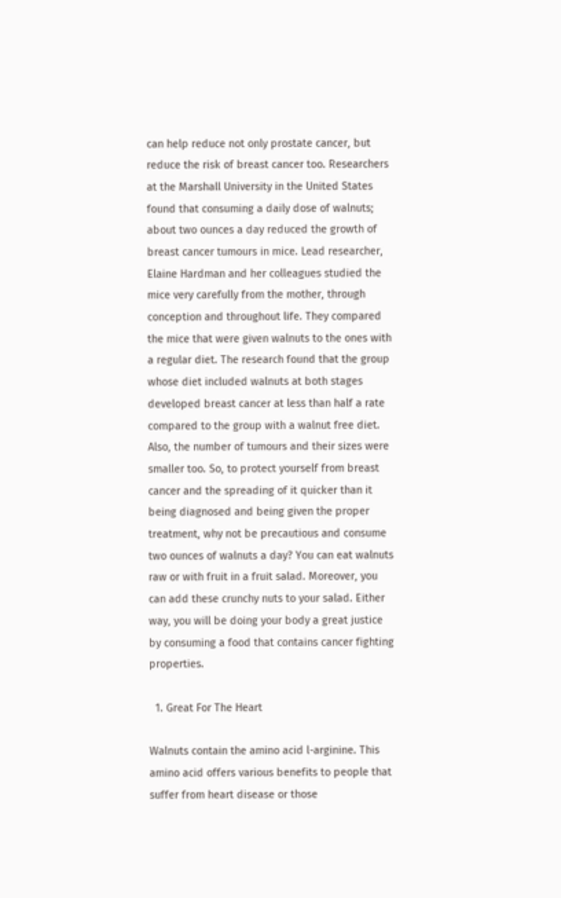can help reduce not only prostate cancer, but reduce the risk of breast cancer too. Researchers at the Marshall University in the United States found that consuming a daily dose of walnuts; about two ounces a day reduced the growth of breast cancer tumours in mice. Lead researcher, Elaine Hardman and her colleagues studied the mice very carefully from the mother, through conception and throughout life. They compared the mice that were given walnuts to the ones with a regular diet. The research found that the group whose diet included walnuts at both stages developed breast cancer at less than half a rate compared to the group with a walnut free diet. Also, the number of tumours and their sizes were smaller too. So, to protect yourself from breast cancer and the spreading of it quicker than it being diagnosed and being given the proper treatment, why not be precautious and consume two ounces of walnuts a day? You can eat walnuts raw or with fruit in a fruit salad. Moreover, you can add these crunchy nuts to your salad. Either way, you will be doing your body a great justice by consuming a food that contains cancer fighting properties.

  1. Great For The Heart

Walnuts contain the amino acid l-arginine. This amino acid offers various benefits to people that suffer from heart disease or those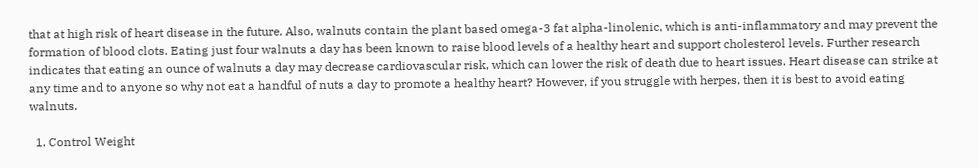that at high risk of heart disease in the future. Also, walnuts contain the plant based omega-3 fat alpha-linolenic, which is anti-inflammatory and may prevent the formation of blood clots. Eating just four walnuts a day has been known to raise blood levels of a healthy heart and support cholesterol levels. Further research indicates that eating an ounce of walnuts a day may decrease cardiovascular risk, which can lower the risk of death due to heart issues. Heart disease can strike at any time and to anyone so why not eat a handful of nuts a day to promote a healthy heart? However, if you struggle with herpes, then it is best to avoid eating walnuts.

  1. Control Weight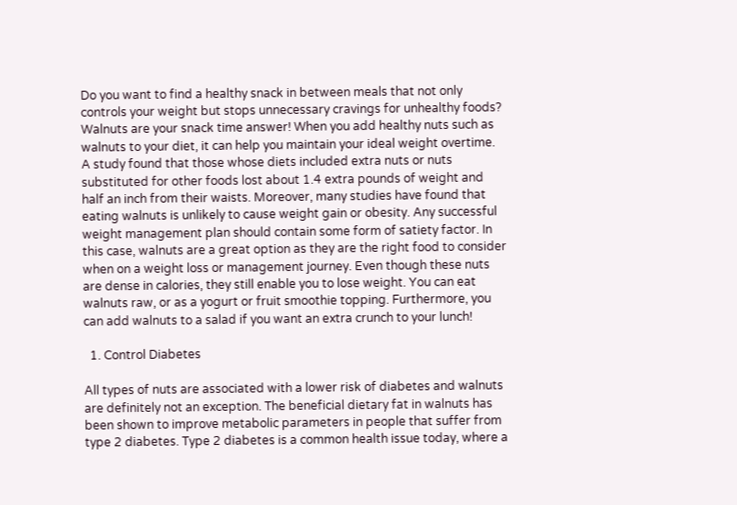Do you want to find a healthy snack in between meals that not only controls your weight but stops unnecessary cravings for unhealthy foods? Walnuts are your snack time answer! When you add healthy nuts such as walnuts to your diet, it can help you maintain your ideal weight overtime. A study found that those whose diets included extra nuts or nuts substituted for other foods lost about 1.4 extra pounds of weight and half an inch from their waists. Moreover, many studies have found that eating walnuts is unlikely to cause weight gain or obesity. Any successful weight management plan should contain some form of satiety factor. In this case, walnuts are a great option as they are the right food to consider when on a weight loss or management journey. Even though these nuts are dense in calories, they still enable you to lose weight. You can eat walnuts raw, or as a yogurt or fruit smoothie topping. Furthermore, you can add walnuts to a salad if you want an extra crunch to your lunch!

  1. Control Diabetes

All types of nuts are associated with a lower risk of diabetes and walnuts are definitely not an exception. The beneficial dietary fat in walnuts has been shown to improve metabolic parameters in people that suffer from type 2 diabetes. Type 2 diabetes is a common health issue today, where a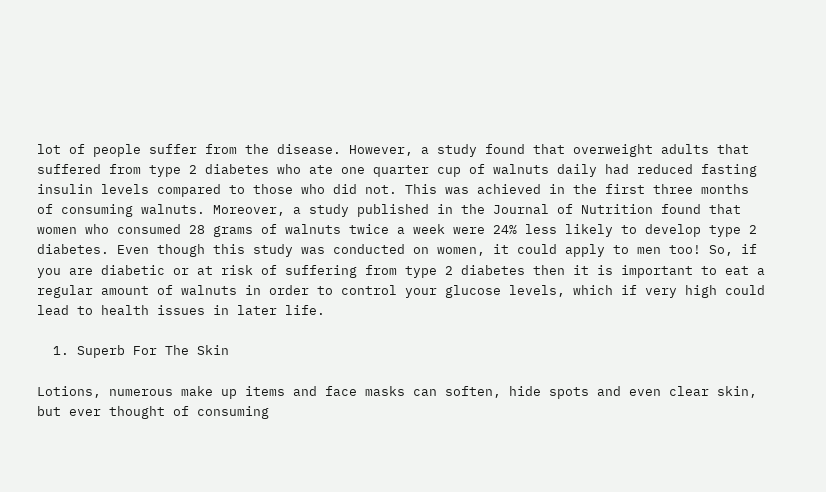lot of people suffer from the disease. However, a study found that overweight adults that suffered from type 2 diabetes who ate one quarter cup of walnuts daily had reduced fasting insulin levels compared to those who did not. This was achieved in the first three months of consuming walnuts. Moreover, a study published in the Journal of Nutrition found that women who consumed 28 grams of walnuts twice a week were 24% less likely to develop type 2 diabetes. Even though this study was conducted on women, it could apply to men too! So, if you are diabetic or at risk of suffering from type 2 diabetes then it is important to eat a regular amount of walnuts in order to control your glucose levels, which if very high could lead to health issues in later life.

  1. Superb For The Skin

Lotions, numerous make up items and face masks can soften, hide spots and even clear skin, but ever thought of consuming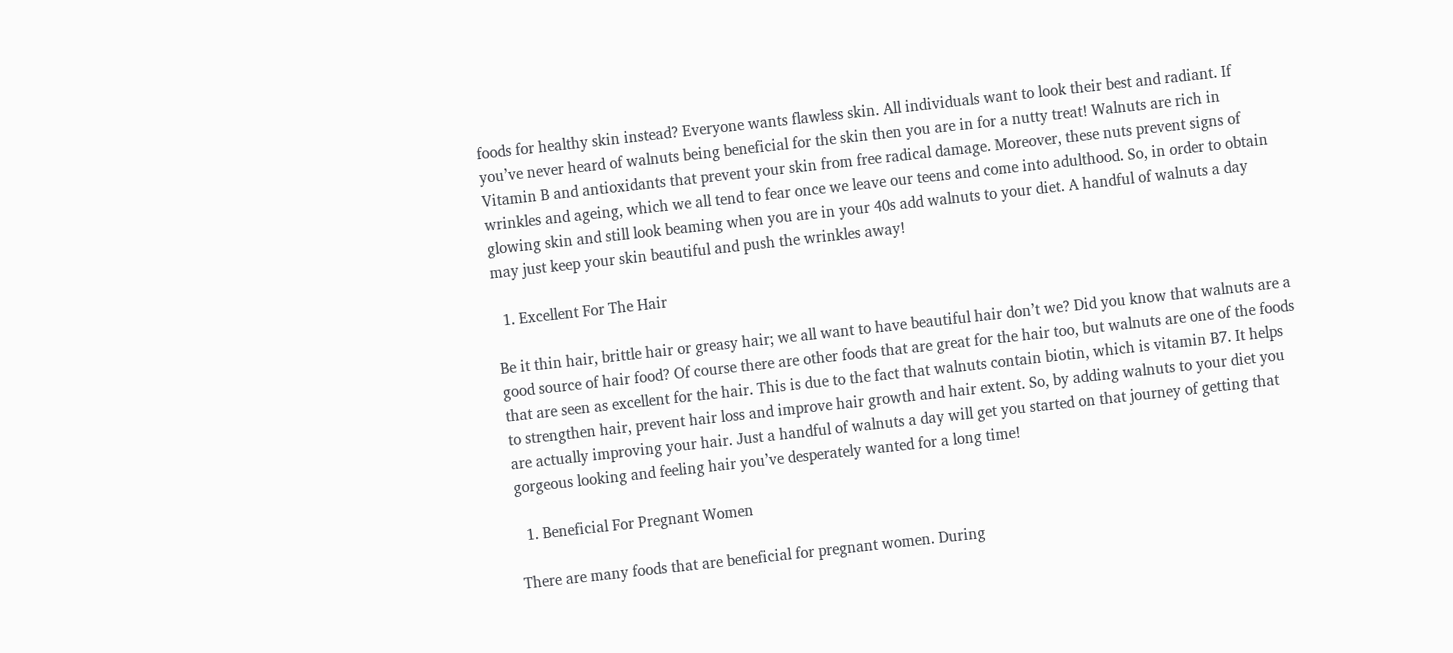foods for healthy skin instead? Everyone wants flawless skin. All individuals want to look their best and radiant. If you’ve never heard of walnuts being beneficial for the skin then you are in for a nutty treat! Walnuts are rich in Vitamin B and antioxidants that prevent your skin from free radical damage. Moreover, these nuts prevent signs of wrinkles and ageing, which we all tend to fear once we leave our teens and come into adulthood. So, in order to obtain glowing skin and still look beaming when you are in your 40s add walnuts to your diet. A handful of walnuts a day may just keep your skin beautiful and push the wrinkles away!

  1. Excellent For The Hair

Be it thin hair, brittle hair or greasy hair; we all want to have beautiful hair don’t we? Did you know that walnuts are a good source of hair food? Of course there are other foods that are great for the hair too, but walnuts are one of the foods that are seen as excellent for the hair. This is due to the fact that walnuts contain biotin, which is vitamin B7. It helps to strengthen hair, prevent hair loss and improve hair growth and hair extent. So, by adding walnuts to your diet you are actually improving your hair. Just a handful of walnuts a day will get you started on that journey of getting that gorgeous looking and feeling hair you’ve desperately wanted for a long time!

  1. Beneficial For Pregnant Women

There are many foods that are beneficial for pregnant women. During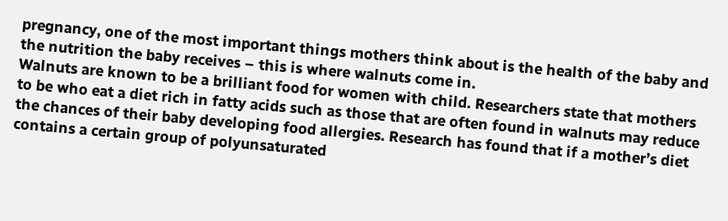pregnancy, one of the most important things mothers think about is the health of the baby and the nutrition the baby receives – this is where walnuts come in.
Walnuts are known to be a brilliant food for women with child. Researchers state that mothers to be who eat a diet rich in fatty acids such as those that are often found in walnuts may reduce the chances of their baby developing food allergies. Research has found that if a mother’s diet contains a certain group of polyunsaturated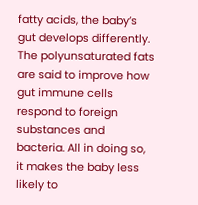fatty acids, the baby’s gut develops differently. The polyunsaturated fats are said to improve how gut immune cells respond to foreign substances and bacteria. All in doing so, it makes the baby less likely to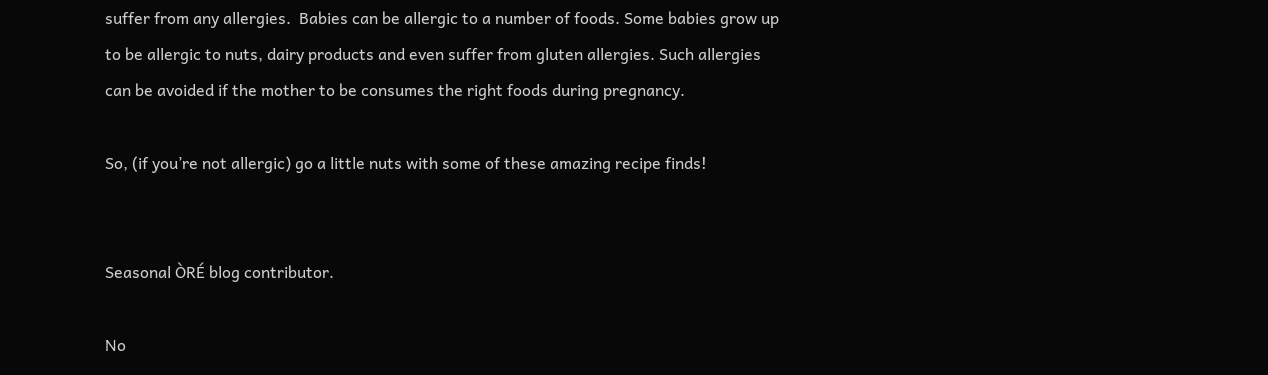suffer from any allergies.  Babies can be allergic to a number of foods. Some babies grow up to be allergic to nuts, dairy products and even suffer from gluten allergies. Such allergies can be avoided if the mother to be consumes the right foods during pregnancy.

So, (if you’re not allergic) go a little nuts with some of these amazing recipe finds!


Seasonal ÒRÉ blog contributor.

No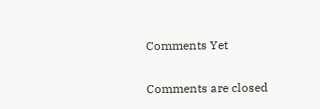Comments Yet

Comments are closed